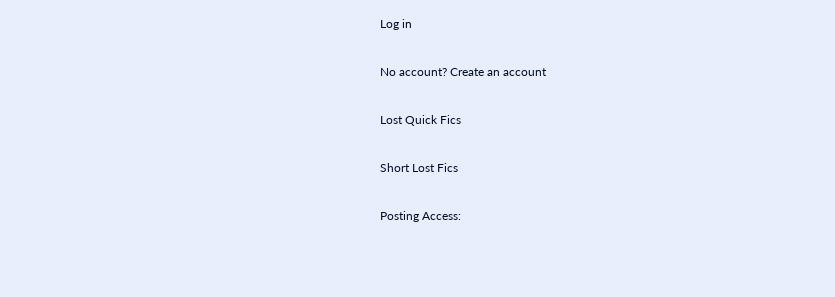Log in

No account? Create an account

Lost Quick Fics

Short Lost Fics

Posting Access: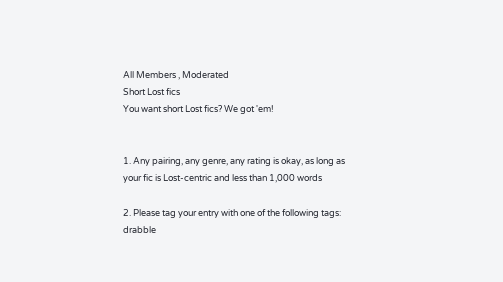All Members , Moderated
Short Lost fics
You want short Lost fics? We got 'em!


1. Any pairing, any genre, any rating is okay, as long as your fic is Lost-centric and less than 1,000 words

2. Please tag your entry with one of the following tags: drabble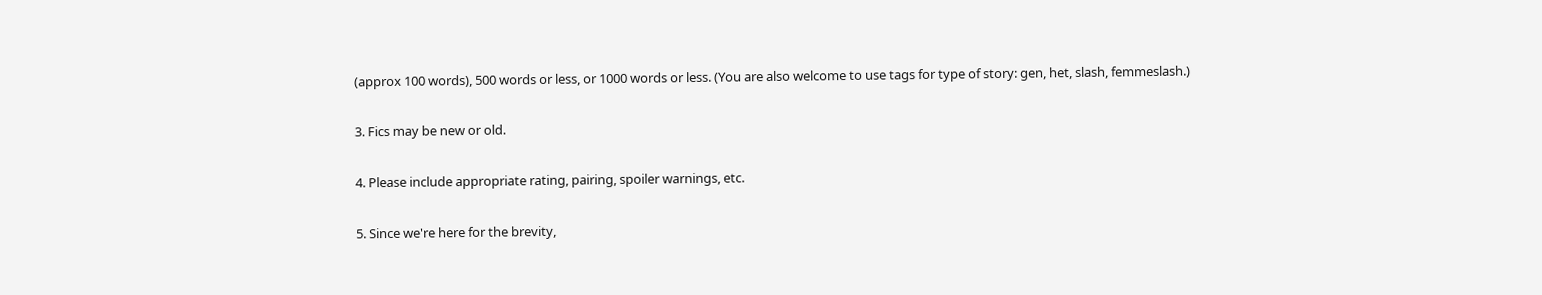(approx 100 words), 500 words or less, or 1000 words or less. (You are also welcome to use tags for type of story: gen, het, slash, femmeslash.)

3. Fics may be new or old.

4. Please include appropriate rating, pairing, spoiler warnings, etc.

5. Since we're here for the brevity,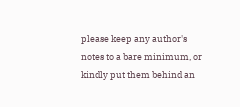please keep any author's notes to a bare minimum, or kindly put them behind an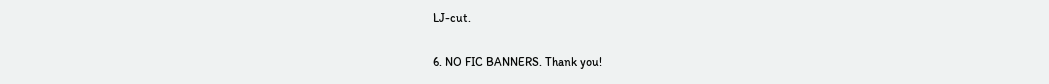LJ-cut.

6. NO FIC BANNERS. Thank you!